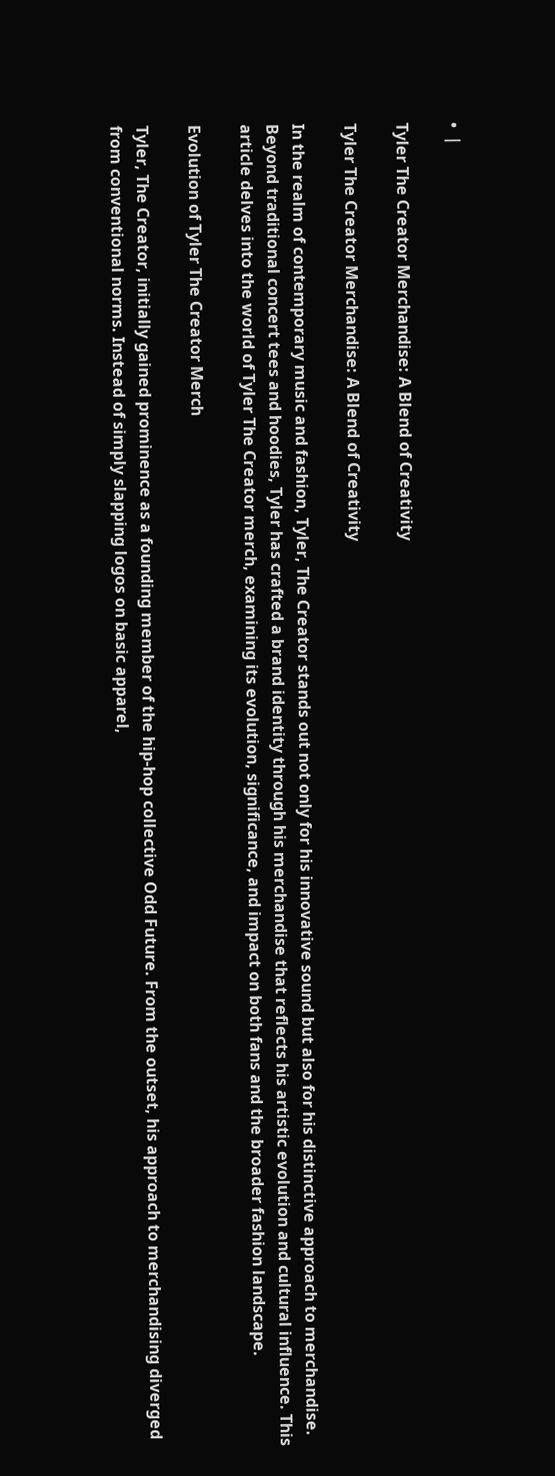•  |

Tyler The Creator Merchandise: A Blend of Creativity

Tyler The Creator Merchandise: A Blend of Creativity

In the realm of contemporary music and fashion, Tyler, The Creator stands out not only for his innovative sound but also for his distinctive approach to merchandise. Beyond traditional concert tees and hoodies, Tyler has crafted a brand identity through his merchandise that reflects his artistic evolution and cultural influence. This article delves into the world of Tyler The Creator merch, examining its evolution, significance, and impact on both fans and the broader fashion landscape.

Evolution of Tyler The Creator Merch

Tyler, The Creator, initially gained prominence as a founding member of the hip-hop collective Odd Future. From the outset, his approach to merchandising diverged from conventional norms. Instead of simply slapping logos on basic apparel,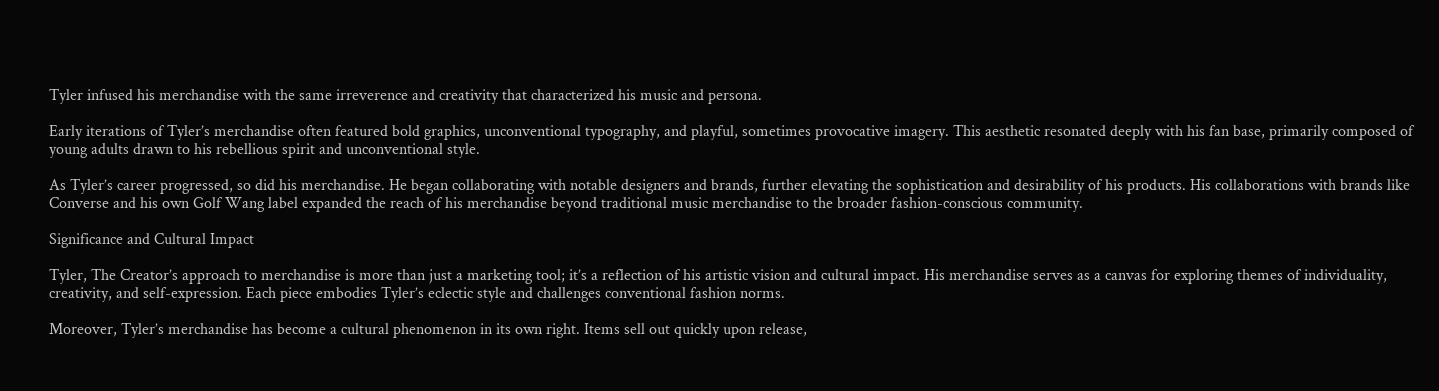Tyler infused his merchandise with the same irreverence and creativity that characterized his music and persona.

Early iterations of Tyler’s merchandise often featured bold graphics, unconventional typography, and playful, sometimes provocative imagery. This aesthetic resonated deeply with his fan base, primarily composed of young adults drawn to his rebellious spirit and unconventional style.

As Tyler’s career progressed, so did his merchandise. He began collaborating with notable designers and brands, further elevating the sophistication and desirability of his products. His collaborations with brands like Converse and his own Golf Wang label expanded the reach of his merchandise beyond traditional music merchandise to the broader fashion-conscious community.

Significance and Cultural Impact

Tyler, The Creator’s approach to merchandise is more than just a marketing tool; it’s a reflection of his artistic vision and cultural impact. His merchandise serves as a canvas for exploring themes of individuality, creativity, and self-expression. Each piece embodies Tyler’s eclectic style and challenges conventional fashion norms.

Moreover, Tyler’s merchandise has become a cultural phenomenon in its own right. Items sell out quickly upon release,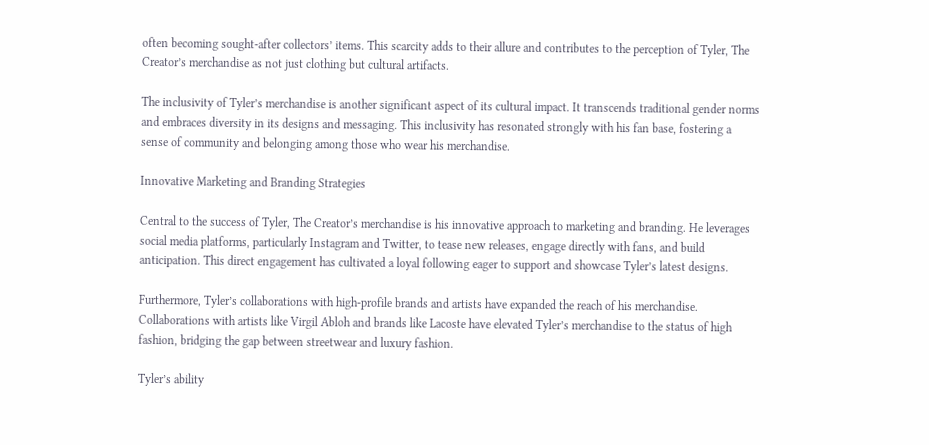often becoming sought-after collectors’ items. This scarcity adds to their allure and contributes to the perception of Tyler, The Creator’s merchandise as not just clothing but cultural artifacts.

The inclusivity of Tyler’s merchandise is another significant aspect of its cultural impact. It transcends traditional gender norms and embraces diversity in its designs and messaging. This inclusivity has resonated strongly with his fan base, fostering a sense of community and belonging among those who wear his merchandise.

Innovative Marketing and Branding Strategies

Central to the success of Tyler, The Creator’s merchandise is his innovative approach to marketing and branding. He leverages social media platforms, particularly Instagram and Twitter, to tease new releases, engage directly with fans, and build anticipation. This direct engagement has cultivated a loyal following eager to support and showcase Tyler’s latest designs.

Furthermore, Tyler’s collaborations with high-profile brands and artists have expanded the reach of his merchandise. Collaborations with artists like Virgil Abloh and brands like Lacoste have elevated Tyler’s merchandise to the status of high fashion, bridging the gap between streetwear and luxury fashion.

Tyler’s ability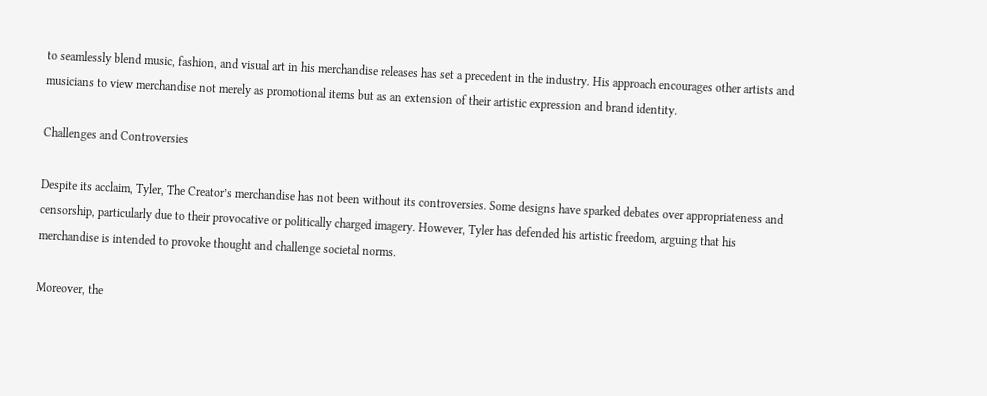to seamlessly blend music, fashion, and visual art in his merchandise releases has set a precedent in the industry. His approach encourages other artists and musicians to view merchandise not merely as promotional items but as an extension of their artistic expression and brand identity.

Challenges and Controversies

Despite its acclaim, Tyler, The Creator’s merchandise has not been without its controversies. Some designs have sparked debates over appropriateness and censorship, particularly due to their provocative or politically charged imagery. However, Tyler has defended his artistic freedom, arguing that his merchandise is intended to provoke thought and challenge societal norms.

Moreover, the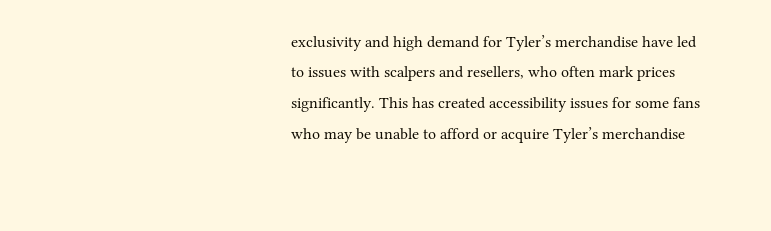exclusivity and high demand for Tyler’s merchandise have led to issues with scalpers and resellers, who often mark prices significantly. This has created accessibility issues for some fans who may be unable to afford or acquire Tyler’s merchandise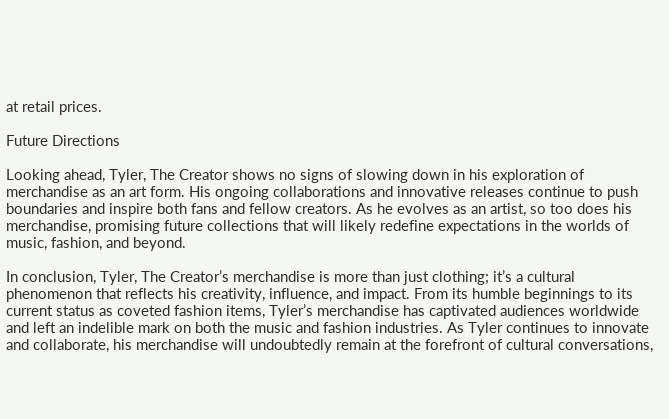at retail prices.

Future Directions

Looking ahead, Tyler, The Creator shows no signs of slowing down in his exploration of merchandise as an art form. His ongoing collaborations and innovative releases continue to push boundaries and inspire both fans and fellow creators. As he evolves as an artist, so too does his merchandise, promising future collections that will likely redefine expectations in the worlds of music, fashion, and beyond.

In conclusion, Tyler, The Creator’s merchandise is more than just clothing; it’s a cultural phenomenon that reflects his creativity, influence, and impact. From its humble beginnings to its current status as coveted fashion items, Tyler’s merchandise has captivated audiences worldwide and left an indelible mark on both the music and fashion industries. As Tyler continues to innovate and collaborate, his merchandise will undoubtedly remain at the forefront of cultural conversations,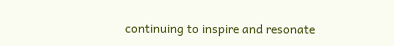continuing to inspire and resonate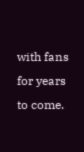with fans for years to come.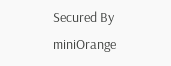Secured By miniOrange